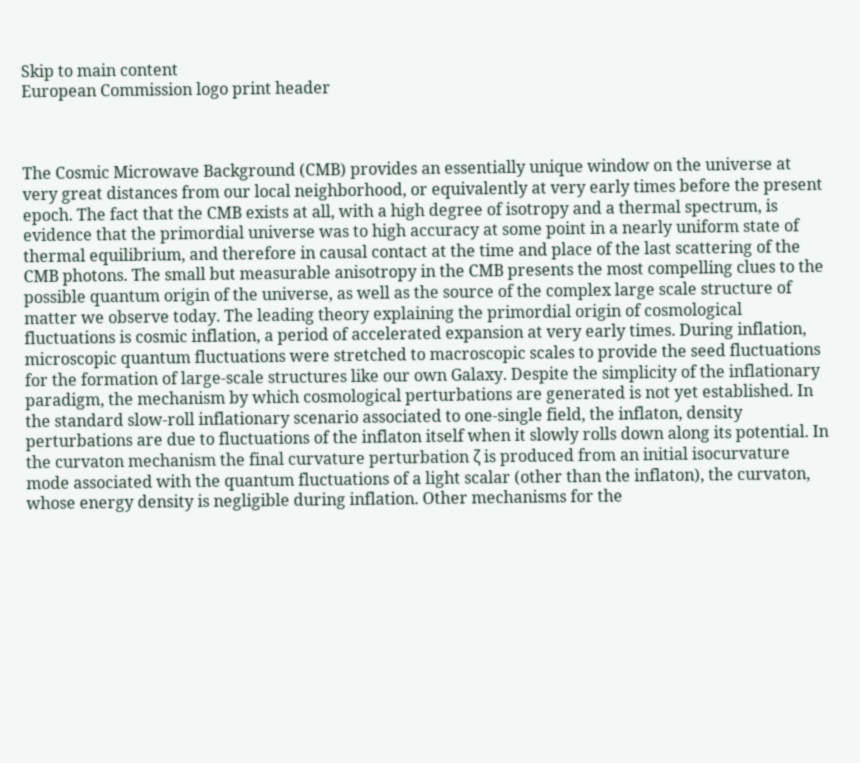Skip to main content
European Commission logo print header



The Cosmic Microwave Background (CMB) provides an essentially unique window on the universe at very great distances from our local neighborhood, or equivalently at very early times before the present epoch. The fact that the CMB exists at all, with a high degree of isotropy and a thermal spectrum, is evidence that the primordial universe was to high accuracy at some point in a nearly uniform state of thermal equilibrium, and therefore in causal contact at the time and place of the last scattering of the CMB photons. The small but measurable anisotropy in the CMB presents the most compelling clues to the possible quantum origin of the universe, as well as the source of the complex large scale structure of matter we observe today. The leading theory explaining the primordial origin of cosmological fluctuations is cosmic inflation, a period of accelerated expansion at very early times. During inflation, microscopic quantum fluctuations were stretched to macroscopic scales to provide the seed fluctuations for the formation of large-scale structures like our own Galaxy. Despite the simplicity of the inflationary paradigm, the mechanism by which cosmological perturbations are generated is not yet established. In the standard slow-roll inflationary scenario associated to one-single field, the inflaton, density perturbations are due to fluctuations of the inflaton itself when it slowly rolls down along its potential. In the curvaton mechanism the final curvature perturbation ζ is produced from an initial isocurvature mode associated with the quantum fluctuations of a light scalar (other than the inflaton), the curvaton, whose energy density is negligible during inflation. Other mechanisms for the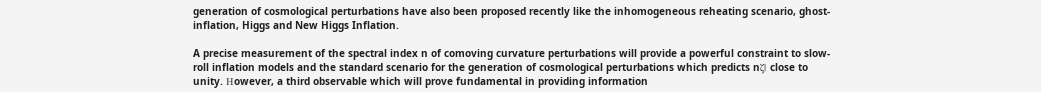generation of cosmological perturbations have also been proposed recently like the inhomogeneous reheating scenario, ghost-inflation, Higgs and New Higgs Inflation.

A precise measurement of the spectral index n of comoving curvature perturbations will provide a powerful constraint to slow-roll inflation models and the standard scenario for the generation of cosmological perturbations which predicts nζ| close to unity. Ηowever, a third observable which will prove fundamental in providing information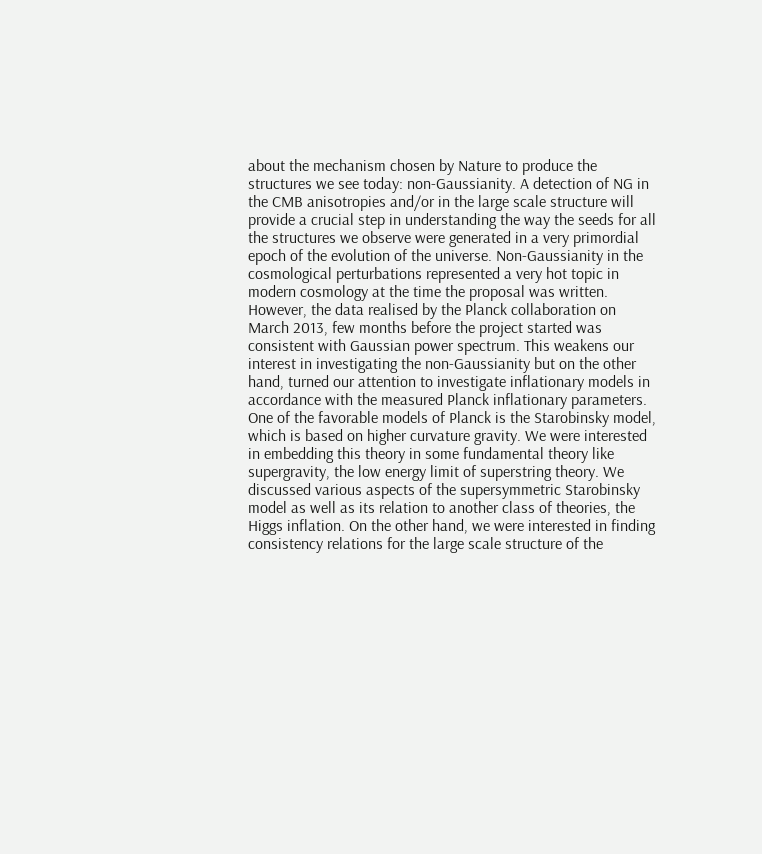about the mechanism chosen by Nature to produce the structures we see today: non-Gaussianity. A detection of NG in the CMB anisotropies and/or in the large scale structure will provide a crucial step in understanding the way the seeds for all the structures we observe were generated in a very primordial epoch of the evolution of the universe. Non-Gaussianity in the cosmological perturbations represented a very hot topic in modern cosmology at the time the proposal was written. However, the data realised by the Planck collaboration on March 2013, few months before the project started was consistent with Gaussian power spectrum. This weakens our interest in investigating the non-Gaussianity but on the other hand, turned our attention to investigate inflationary models in accordance with the measured Planck inflationary parameters. One of the favorable models of Planck is the Starobinsky model, which is based on higher curvature gravity. We were interested in embedding this theory in some fundamental theory like supergravity, the low energy limit of superstring theory. We discussed various aspects of the supersymmetric Starobinsky model as well as its relation to another class of theories, the Higgs inflation. On the other hand, we were interested in finding consistency relations for the large scale structure of the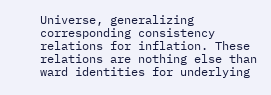Universe, generalizing corresponding consistency relations for inflation. These relations are nothing else than ward identities for underlying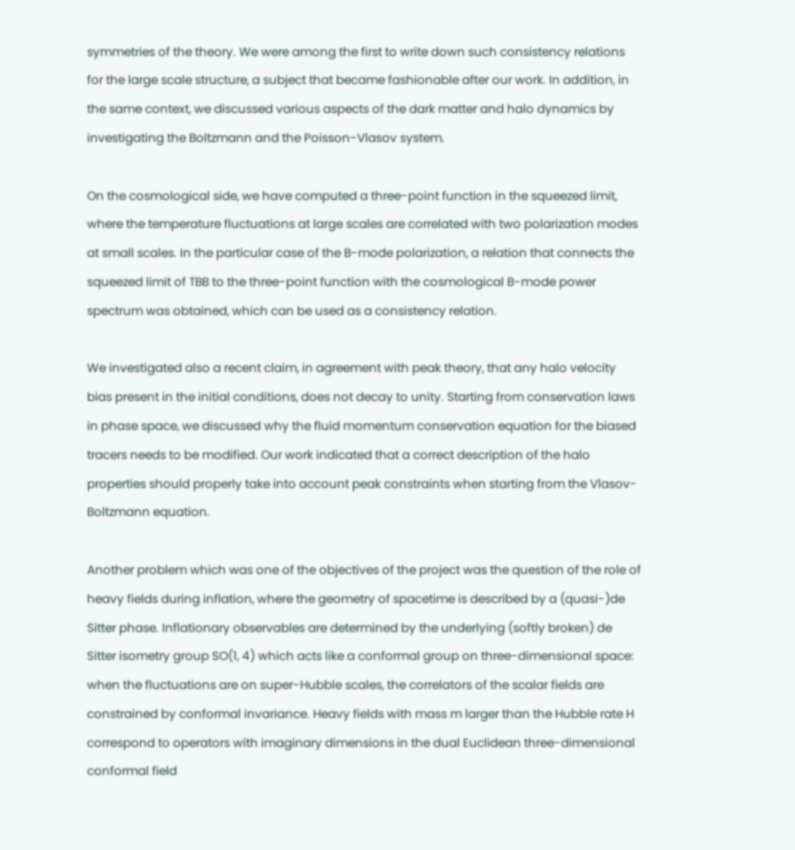symmetries of the theory. We were among the first to write down such consistency relations for the large scale structure, a subject that became fashionable after our work. In addition, in the same context, we discussed various aspects of the dark matter and halo dynamics by investigating the Boltzmann and the Poisson-Vlasov system.

On the cosmological side, we have computed a three-point function in the squeezed limit, where the temperature fluctuations at large scales are correlated with two polarization modes at small scales. In the particular case of the B-mode polarization, a relation that connects the squeezed limit of TBB to the three-point function with the cosmological B-mode power spectrum was obtained, which can be used as a consistency relation.

We investigated also a recent claim, in agreement with peak theory, that any halo velocity bias present in the initial conditions, does not decay to unity. Starting from conservation laws in phase space, we discussed why the fluid momentum conservation equation for the biased tracers needs to be modified. Our work indicated that a correct description of the halo properties should properly take into account peak constraints when starting from the Vlasov-Boltzmann equation.

Another problem which was one of the objectives of the project was the question of the role of heavy fields during inflation, where the geometry of spacetime is described by a (quasi-)de Sitter phase. Inflationary observables are determined by the underlying (softly broken) de Sitter isometry group SO(1, 4) which acts like a conformal group on three-dimensional space: when the fluctuations are on super-Hubble scales, the correlators of the scalar fields are constrained by conformal invariance. Heavy fields with mass m larger than the Hubble rate H correspond to operators with imaginary dimensions in the dual Euclidean three-dimensional conformal field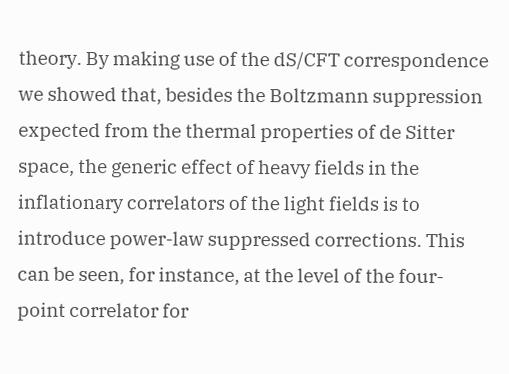theory. By making use of the dS/CFT correspondence we showed that, besides the Boltzmann suppression expected from the thermal properties of de Sitter space, the generic effect of heavy fields in the inflationary correlators of the light fields is to introduce power-law suppressed corrections. This can be seen, for instance, at the level of the four-point correlator for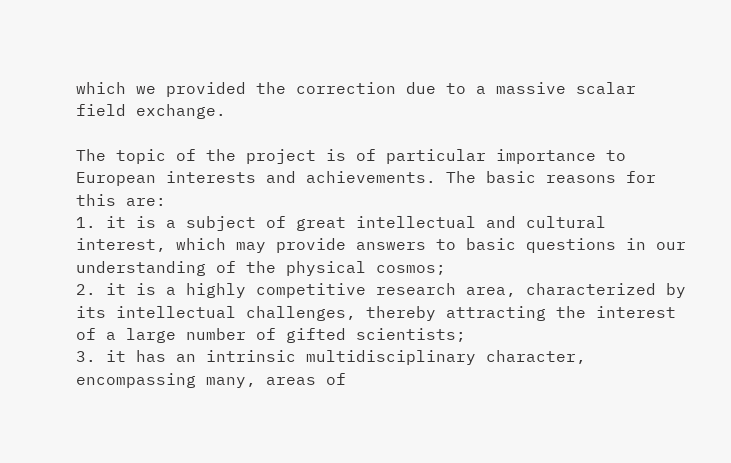which we provided the correction due to a massive scalar field exchange.

The topic of the project is of particular importance to European interests and achievements. The basic reasons for this are:
1. it is a subject of great intellectual and cultural interest, which may provide answers to basic questions in our understanding of the physical cosmos;
2. it is a highly competitive research area, characterized by its intellectual challenges, thereby attracting the interest of a large number of gifted scientists;
3. it has an intrinsic multidisciplinary character, encompassing many, areas of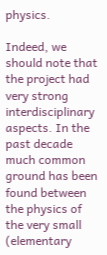physics.

Indeed, we should note that the project had very strong interdisciplinary aspects. In the past decade much common ground has been found between the physics of the very small (elementary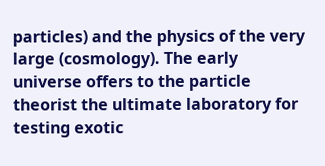particles) and the physics of the very large (cosmology). The early universe offers to the particle theorist the ultimate laboratory for testing exotic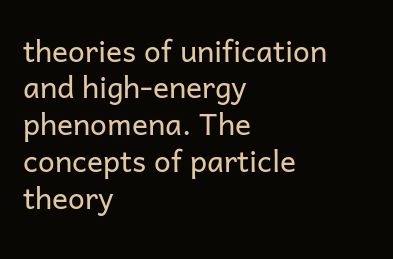theories of unification and high-energy phenomena. The concepts of particle theory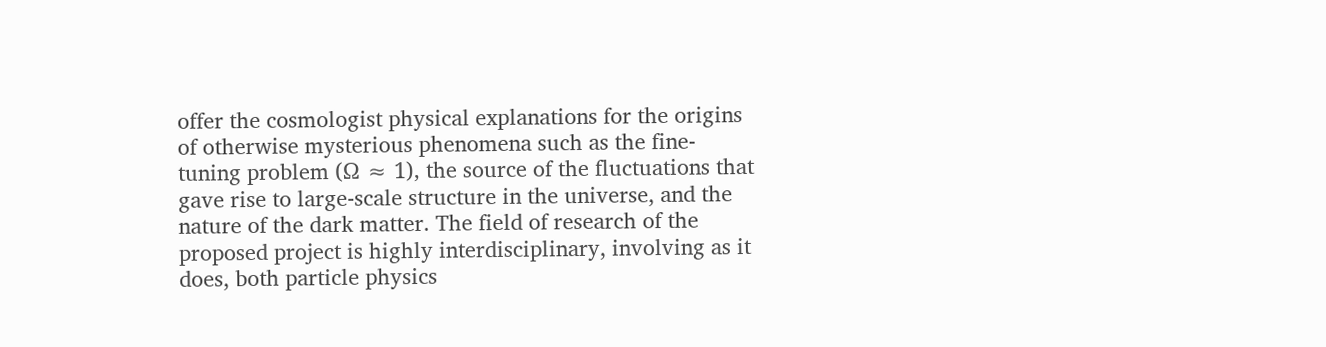offer the cosmologist physical explanations for the origins of otherwise mysterious phenomena such as the fine-tuning problem (Ω ≈ 1), the source of the fluctuations that gave rise to large-scale structure in the universe, and the nature of the dark matter. The field of research of the proposed project is highly interdisciplinary, involving as it does, both particle physics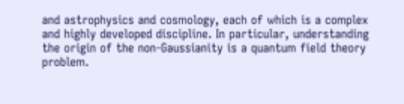and astrophysics and cosmology, each of which is a complex and highly developed discipline. In particular, understanding the origin of the non-Gaussianity is a quantum field theory problem.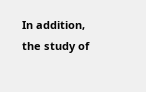In addition, the study of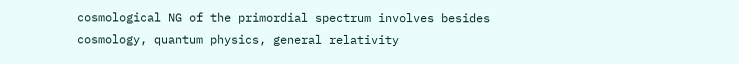cosmological NG of the primordial spectrum involves besides cosmology, quantum physics, general relativity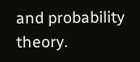and probability theory.